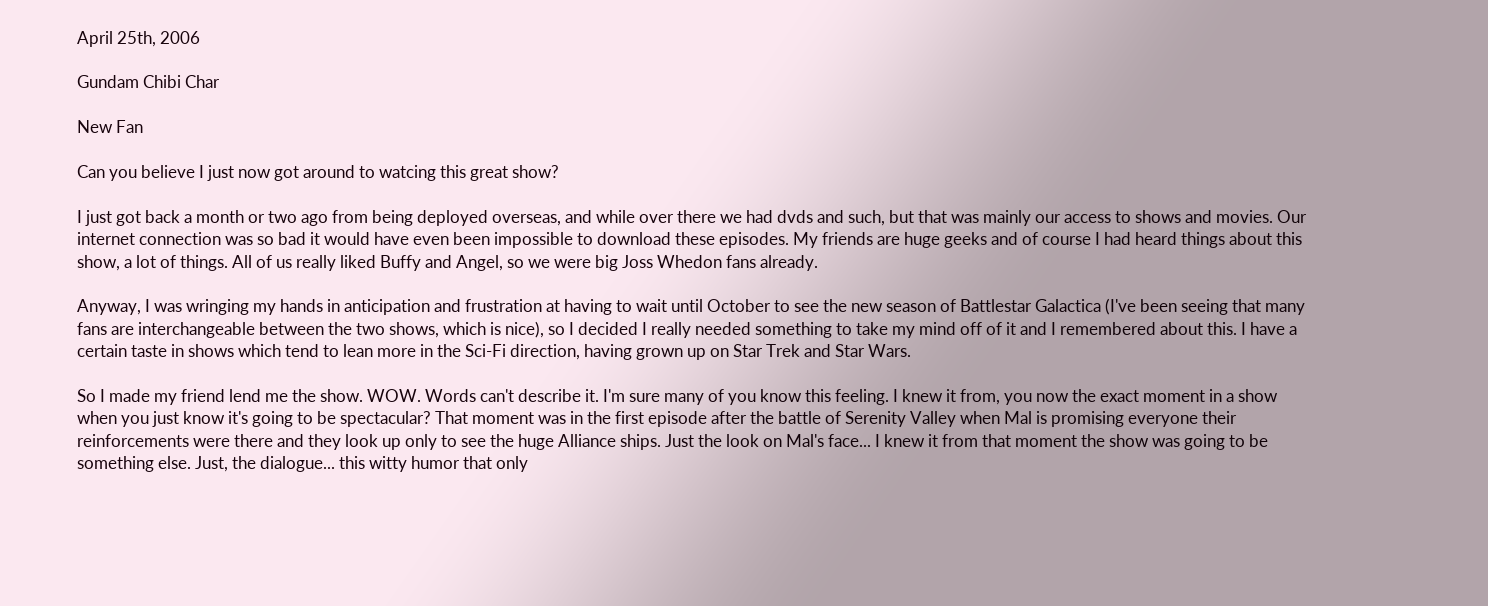April 25th, 2006

Gundam Chibi Char

New Fan

Can you believe I just now got around to watcing this great show?

I just got back a month or two ago from being deployed overseas, and while over there we had dvds and such, but that was mainly our access to shows and movies. Our internet connection was so bad it would have even been impossible to download these episodes. My friends are huge geeks and of course I had heard things about this show, a lot of things. All of us really liked Buffy and Angel, so we were big Joss Whedon fans already.

Anyway, I was wringing my hands in anticipation and frustration at having to wait until October to see the new season of Battlestar Galactica (I've been seeing that many fans are interchangeable between the two shows, which is nice), so I decided I really needed something to take my mind off of it and I remembered about this. I have a certain taste in shows which tend to lean more in the Sci-Fi direction, having grown up on Star Trek and Star Wars.

So I made my friend lend me the show. WOW. Words can't describe it. I'm sure many of you know this feeling. I knew it from, you now the exact moment in a show when you just know it's going to be spectacular? That moment was in the first episode after the battle of Serenity Valley when Mal is promising everyone their reinforcements were there and they look up only to see the huge Alliance ships. Just the look on Mal's face... I knew it from that moment the show was going to be something else. Just, the dialogue... this witty humor that only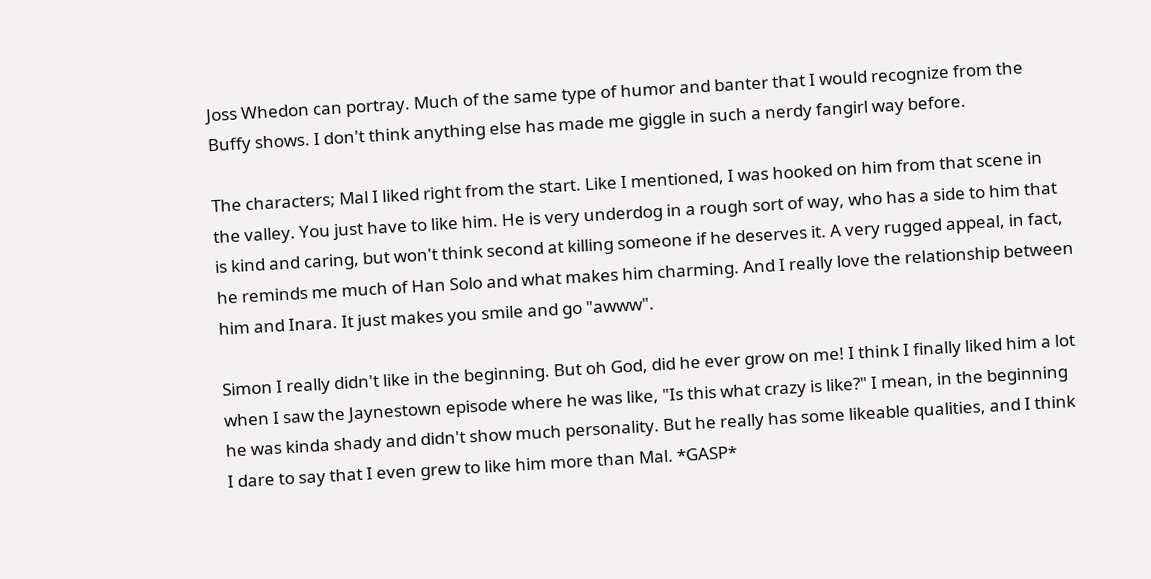Joss Whedon can portray. Much of the same type of humor and banter that I would recognize from the Buffy shows. I don't think anything else has made me giggle in such a nerdy fangirl way before.

The characters; Mal I liked right from the start. Like I mentioned, I was hooked on him from that scene in the valley. You just have to like him. He is very underdog in a rough sort of way, who has a side to him that is kind and caring, but won't think second at killing someone if he deserves it. A very rugged appeal, in fact, he reminds me much of Han Solo and what makes him charming. And I really love the relationship between him and Inara. It just makes you smile and go "awww".

Simon I really didn't like in the beginning. But oh God, did he ever grow on me! I think I finally liked him a lot when I saw the Jaynestown episode where he was like, "Is this what crazy is like?" I mean, in the beginning he was kinda shady and didn't show much personality. But he really has some likeable qualities, and I think I dare to say that I even grew to like him more than Mal. *GASP*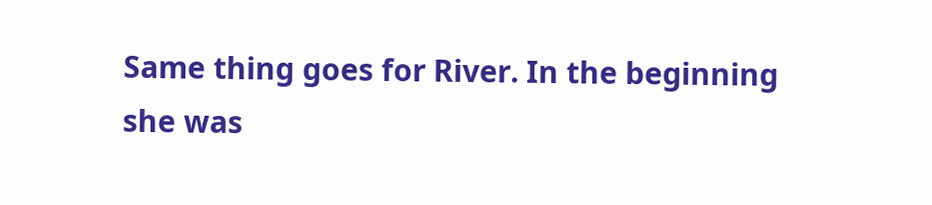Same thing goes for River. In the beginning she was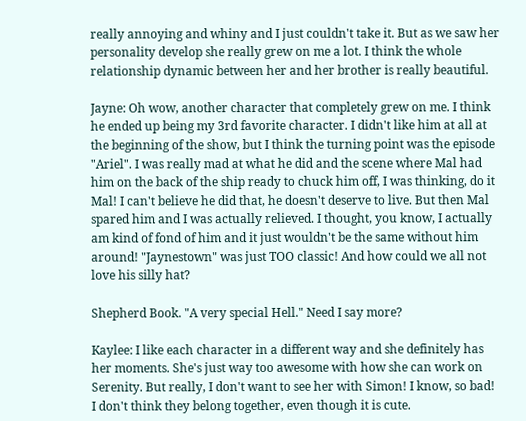really annoying and whiny and I just couldn't take it. But as we saw her personality develop she really grew on me a lot. I think the whole relationship dynamic between her and her brother is really beautiful.

Jayne: Oh wow, another character that completely grew on me. I think he ended up being my 3rd favorite character. I didn't like him at all at the beginning of the show, but I think the turning point was the episode "Ariel". I was really mad at what he did and the scene where Mal had him on the back of the ship ready to chuck him off, I was thinking, do it Mal! I can't believe he did that, he doesn't deserve to live. But then Mal spared him and I was actually relieved. I thought, you know, I actually am kind of fond of him and it just wouldn't be the same without him around! "Jaynestown" was just TOO classic! And how could we all not love his silly hat?

Shepherd Book. "A very special Hell." Need I say more?

Kaylee: I like each character in a different way and she definitely has her moments. She's just way too awesome with how she can work on Serenity. But really, I don't want to see her with Simon! I know, so bad! I don't think they belong together, even though it is cute.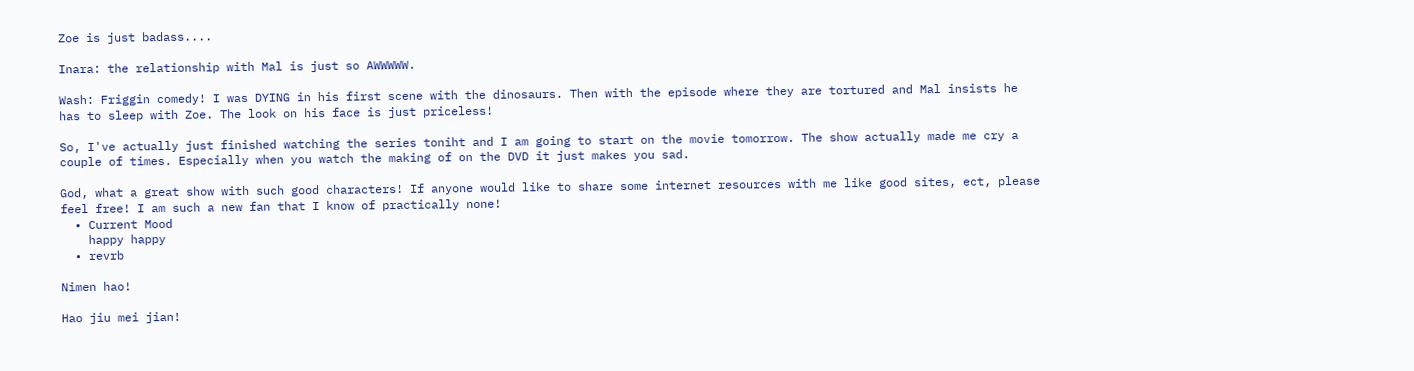Zoe is just badass....

Inara: the relationship with Mal is just so AWWWWW.

Wash: Friggin comedy! I was DYING in his first scene with the dinosaurs. Then with the episode where they are tortured and Mal insists he has to sleep with Zoe. The look on his face is just priceless!

So, I've actually just finished watching the series toniht and I am going to start on the movie tomorrow. The show actually made me cry a couple of times. Especially when you watch the making of on the DVD it just makes you sad.

God, what a great show with such good characters! If anyone would like to share some internet resources with me like good sites, ect, please feel free! I am such a new fan that I know of practically none!
  • Current Mood
    happy happy
  • revrb

Nimen hao!

Hao jiu mei jian!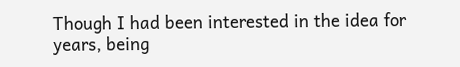Though I had been interested in the idea for years, being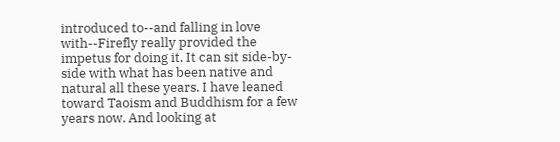introduced to--and falling in love with--Firefly really provided the impetus for doing it. It can sit side-by-side with what has been native and natural all these years. I have leaned toward Taoism and Buddhism for a few years now. And looking at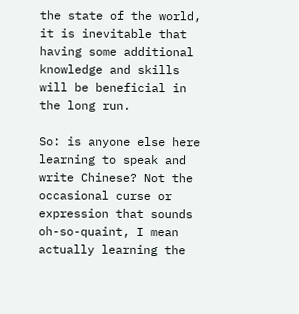the state of the world, it is inevitable that having some additional knowledge and skills will be beneficial in the long run.

So: is anyone else here learning to speak and write Chinese? Not the occasional curse or expression that sounds oh-so-quaint, I mean actually learning the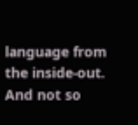language from the inside-out. And not so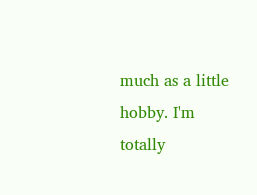much as a little hobby. I'm totally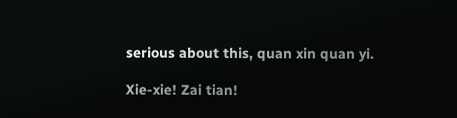serious about this, quan xin quan yi.

Xie-xie! Zai tian!